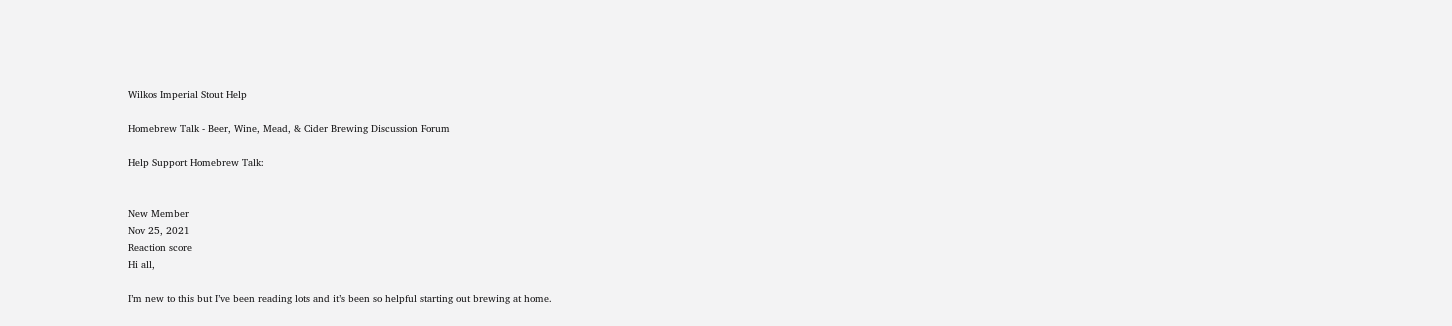Wilkos Imperial Stout Help

Homebrew Talk - Beer, Wine, Mead, & Cider Brewing Discussion Forum

Help Support Homebrew Talk:


New Member
Nov 25, 2021
Reaction score
Hi all,

I’m new to this but I’ve been reading lots and it’s been so helpful starting out brewing at home.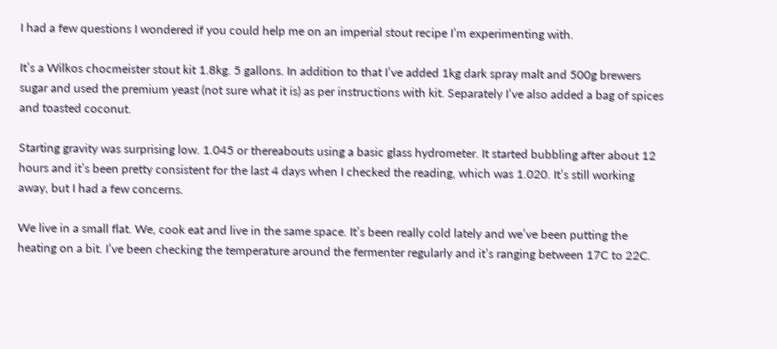I had a few questions I wondered if you could help me on an imperial stout recipe I’m experimenting with.

It’s a Wilkos chocmeister stout kit 1.8kg. 5 gallons. In addition to that I’ve added 1kg dark spray malt and 500g brewers sugar and used the premium yeast (not sure what it is) as per instructions with kit. Separately I’ve also added a bag of spices and toasted coconut.

Starting gravity was surprising low. 1.045 or thereabouts using a basic glass hydrometer. It started bubbling after about 12 hours and it’s been pretty consistent for the last 4 days when I checked the reading, which was 1.020. It’s still working away, but I had a few concerns.

We live in a small flat. We, cook eat and live in the same space. It’s been really cold lately and we’ve been putting the heating on a bit. I’ve been checking the temperature around the fermenter regularly and it’s ranging between 17C to 22C.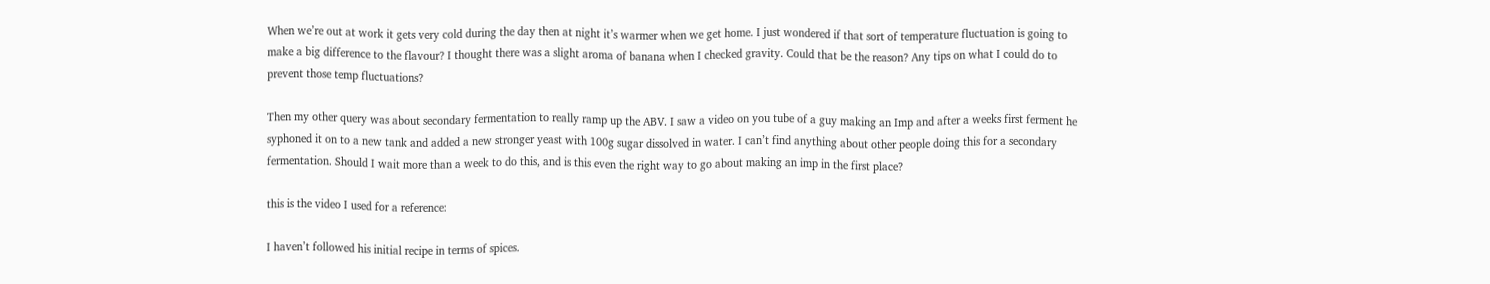When we’re out at work it gets very cold during the day then at night it’s warmer when we get home. I just wondered if that sort of temperature fluctuation is going to make a big difference to the flavour? I thought there was a slight aroma of banana when I checked gravity. Could that be the reason? Any tips on what I could do to prevent those temp fluctuations?

Then my other query was about secondary fermentation to really ramp up the ABV. I saw a video on you tube of a guy making an Imp and after a weeks first ferment he syphoned it on to a new tank and added a new stronger yeast with 100g sugar dissolved in water. I can’t find anything about other people doing this for a secondary fermentation. Should I wait more than a week to do this, and is this even the right way to go about making an imp in the first place?

this is the video I used for a reference:

I haven’t followed his initial recipe in terms of spices.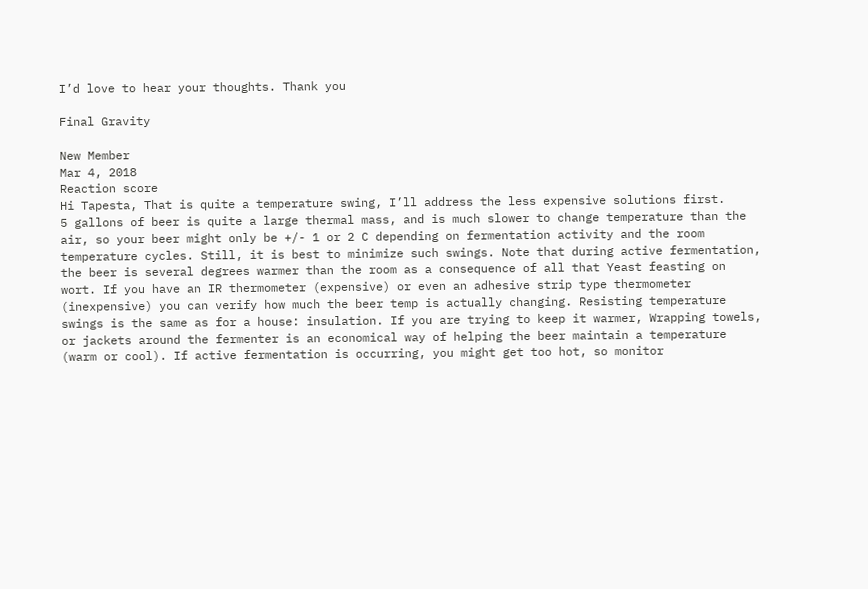I’d love to hear your thoughts. Thank you

Final Gravity

New Member
Mar 4, 2018
Reaction score
Hi Tapesta, That is quite a temperature swing, I’ll address the less expensive solutions first.
5 gallons of beer is quite a large thermal mass, and is much slower to change temperature than the air, so your beer might only be +/- 1 or 2 C depending on fermentation activity and the room temperature cycles. Still, it is best to minimize such swings. Note that during active fermentation, the beer is several degrees warmer than the room as a consequence of all that Yeast feasting on wort. If you have an IR thermometer (expensive) or even an adhesive strip type thermometer (inexpensive) you can verify how much the beer temp is actually changing. Resisting temperature swings is the same as for a house: insulation. If you are trying to keep it warmer, Wrapping towels, or jackets around the fermenter is an economical way of helping the beer maintain a temperature (warm or cool). If active fermentation is occurring, you might get too hot, so monitor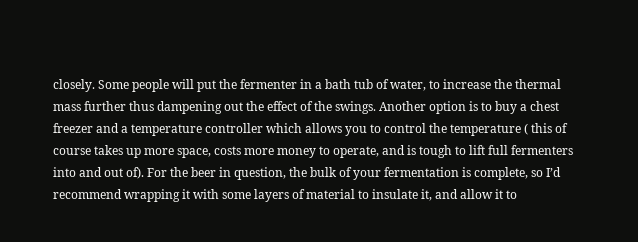closely. Some people will put the fermenter in a bath tub of water, to increase the thermal mass further thus dampening out the effect of the swings. Another option is to buy a chest freezer and a temperature controller which allows you to control the temperature ( this of course takes up more space, costs more money to operate, and is tough to lift full fermenters into and out of). For the beer in question, the bulk of your fermentation is complete, so I’d recommend wrapping it with some layers of material to insulate it, and allow it to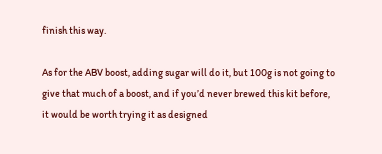finish this way.

As for the ABV boost, adding sugar will do it, but 100g is not going to give that much of a boost, and if you’d never brewed this kit before, it would be worth trying it as designed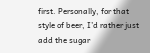first. Personally, for that style of beer, I’d rather just add the sugar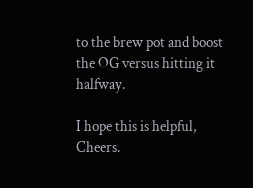to the brew pot and boost the OG versus hitting it halfway.

I hope this is helpful, Cheers.